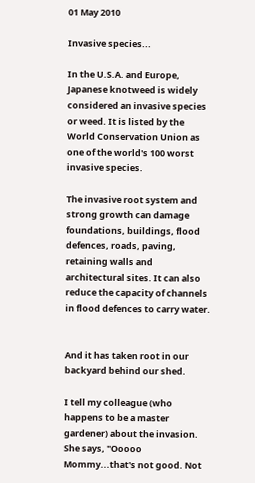01 May 2010

Invasive species...

In the U.S.A. and Europe, Japanese knotweed is widely considered an invasive species or weed. It is listed by the World Conservation Union as one of the world's 100 worst invasive species.

The invasive root system and strong growth can damage foundations, buildings, flood defences, roads, paving, retaining walls and architectural sites. It can also reduce the capacity of channels in flood defences to carry water.


And it has taken root in our backyard behind our shed.

I tell my colleague (who happens to be a master gardener) about the invasion. She says, "Ooooo Mommy...that's not good. Not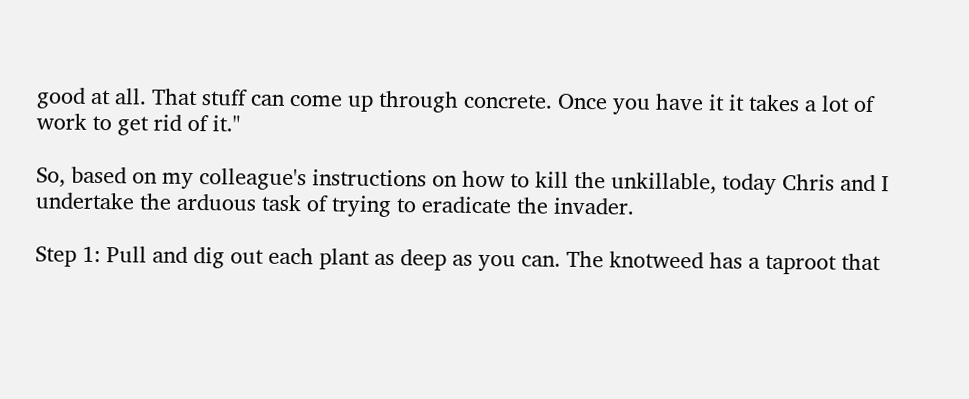good at all. That stuff can come up through concrete. Once you have it it takes a lot of work to get rid of it."

So, based on my colleague's instructions on how to kill the unkillable, today Chris and I undertake the arduous task of trying to eradicate the invader.

Step 1: Pull and dig out each plant as deep as you can. The knotweed has a taproot that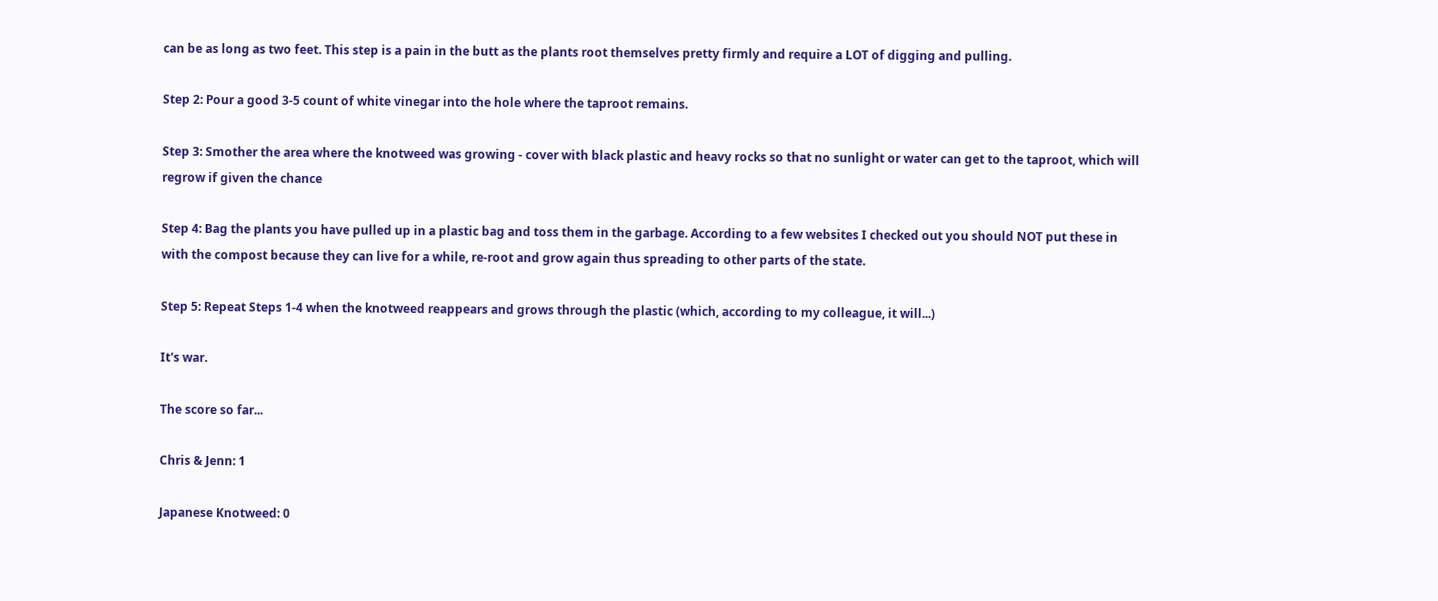can be as long as two feet. This step is a pain in the butt as the plants root themselves pretty firmly and require a LOT of digging and pulling.

Step 2: Pour a good 3-5 count of white vinegar into the hole where the taproot remains.

Step 3: Smother the area where the knotweed was growing - cover with black plastic and heavy rocks so that no sunlight or water can get to the taproot, which will regrow if given the chance

Step 4: Bag the plants you have pulled up in a plastic bag and toss them in the garbage. According to a few websites I checked out you should NOT put these in with the compost because they can live for a while, re-root and grow again thus spreading to other parts of the state.

Step 5: Repeat Steps 1-4 when the knotweed reappears and grows through the plastic (which, according to my colleague, it will...)

It's war.

The score so far...

Chris & Jenn: 1

Japanese Knotweed: 0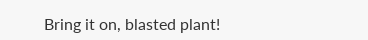Bring it on, blasted plant!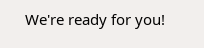We're ready for you!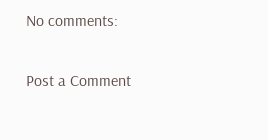No comments:

Post a Comment